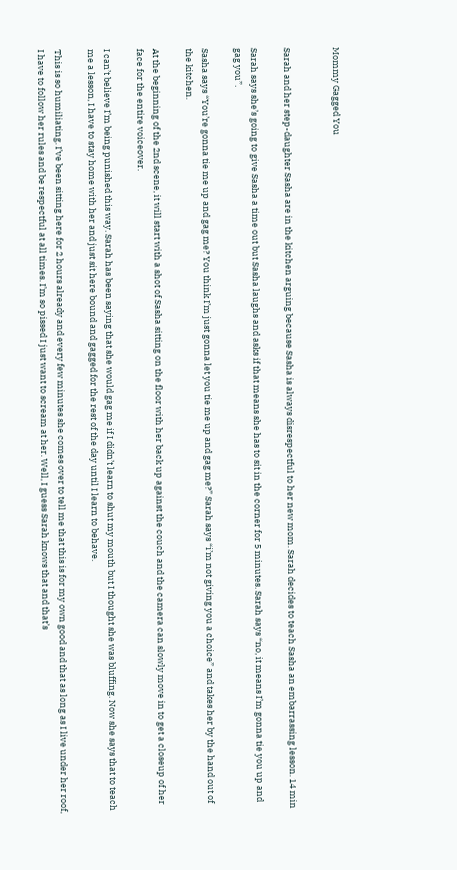Mommy Gagged You


Sarah and her step-daughter Sasha are in the kitchen arguing because Sasha is always disrespectful to her new mom. Sarah decides to teach Sasha an embarrassing lesson. 14 min

Sarah says she’s going to give Sasha a time out but Sasha laughs and asks if that means she has to sit in the corner for 5 minutes. Sarah says “no, it means I’m gonna tie you up and gag you”.

Sasha says “You’re gonna tie me up and gag me? You think I’m just gonna let you tie me up and gag me?” Sarah says “i’m not giving you a choice” and takes her by the hand out of the kitchen.

At the beginning of the 2nd scene, it will start with a shot of Sasha sitting on the floor with her back up against the couch and the camera can slowly move in to get a closeup of her face for the entire voiceover.

I can’t believe I’m being punished this way. Sarah has been saying that she would gag me if I didn’t learn to shut my mouth but I thought she was bluffing. Now she says that to teach me a lesson, I have to stay home with her and just sit here bound and gagged for the rest of the day until I learn to behave.

This is so humiliating. I’ve been sitting here for 2 hours already and every few minutes she comes over to tell me that this is for my own good and that as long as I live under her roof, I have to follow her rules and be respectful at all times. I’m so pissed I just want to scream at her. Well, I guess Sarah knows that and that’s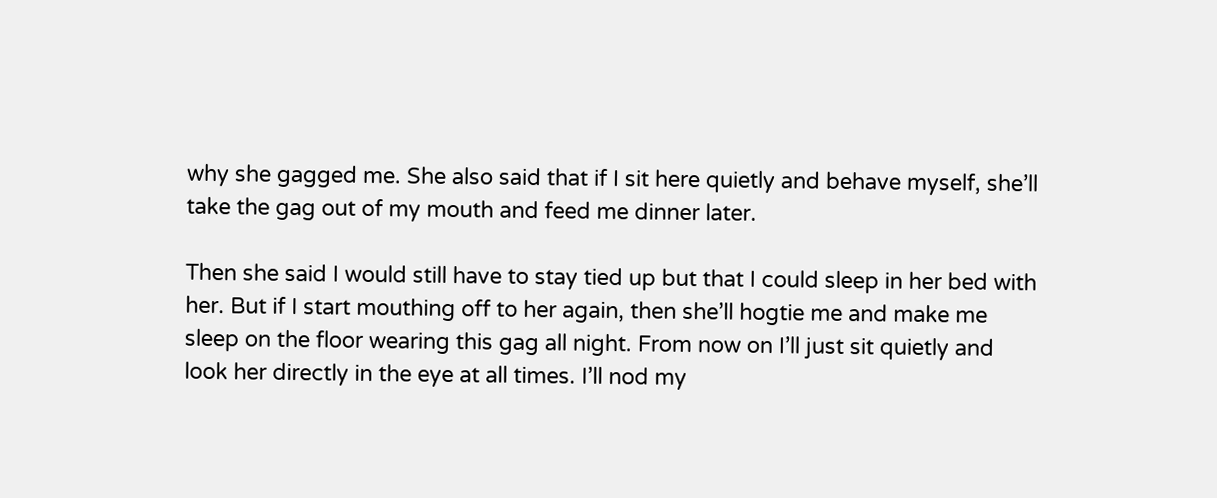why she gagged me. She also said that if I sit here quietly and behave myself, she’ll take the gag out of my mouth and feed me dinner later.

Then she said I would still have to stay tied up but that I could sleep in her bed with her. But if I start mouthing off to her again, then she’ll hogtie me and make me sleep on the floor wearing this gag all night. From now on I’ll just sit quietly and look her directly in the eye at all times. I’ll nod my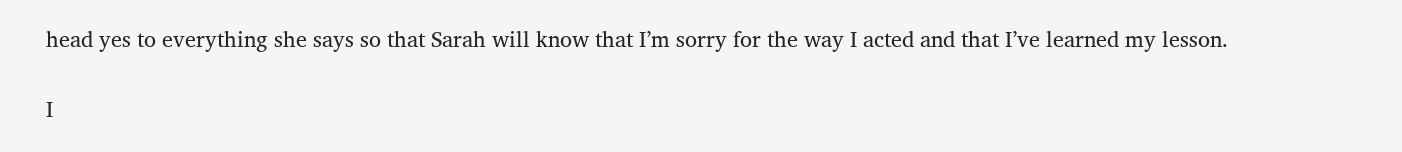head yes to everything she says so that Sarah will know that I’m sorry for the way I acted and that I’ve learned my lesson.

I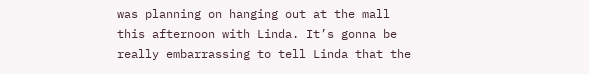was planning on hanging out at the mall this afternoon with Linda. It’s gonna be really embarrassing to tell Linda that the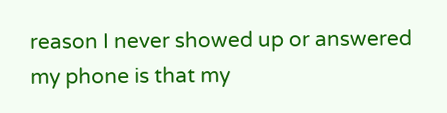reason I never showed up or answered my phone is that my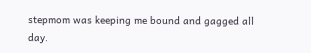stepmom was keeping me bound and gagged all day.